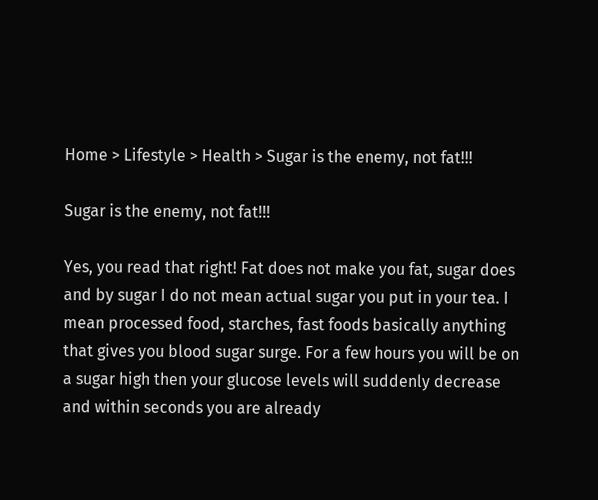Home > Lifestyle > Health > Sugar is the enemy, not fat!!!

Sugar is the enemy, not fat!!!

Yes, you read that right! Fat does not make you fat, sugar does and by sugar I do not mean actual sugar you put in your tea. I mean processed food, starches, fast foods basically anything that gives you blood sugar surge. For a few hours you will be on a sugar high then your glucose levels will suddenly decrease and within seconds you are already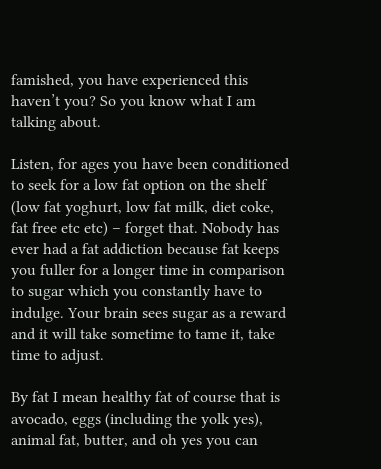famished, you have experienced this haven’t you? So you know what I am talking about.

Listen, for ages you have been conditioned to seek for a low fat option on the shelf (low fat yoghurt, low fat milk, diet coke, fat free etc etc) – forget that. Nobody has ever had a fat addiction because fat keeps you fuller for a longer time in comparison to sugar which you constantly have to indulge. Your brain sees sugar as a reward and it will take sometime to tame it, take time to adjust.

By fat I mean healthy fat of course that is avocado, eggs (including the yolk yes), animal fat, butter, and oh yes you can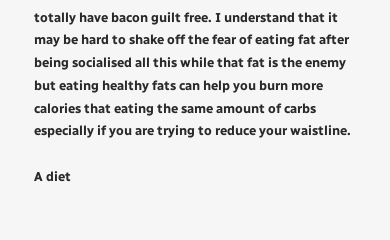totally have bacon guilt free. I understand that it may be hard to shake off the fear of eating fat after being socialised all this while that fat is the enemy but eating healthy fats can help you burn more calories that eating the same amount of carbs especially if you are trying to reduce your waistline.

A diet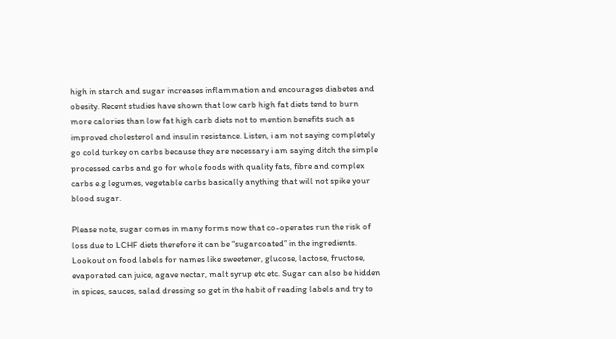high in starch and sugar increases inflammation and encourages diabetes and obesity. Recent studies have shown that low carb high fat diets tend to burn more calories than low fat high carb diets not to mention benefits such as improved cholesterol and insulin resistance. Listen, i am not saying completely go cold turkey on carbs because they are necessary i am saying ditch the simple processed carbs and go for whole foods with quality fats, fibre and complex carbs e.g legumes, vegetable carbs basically anything that will not spike your blood sugar.

Please note, sugar comes in many forms now that co-operates run the risk of loss due to LCHF diets therefore it can be “sugarcoated” in the ingredients. Lookout on food labels for names like sweetener, glucose, lactose, fructose, evaporated can juice, agave nectar, malt syrup etc etc. Sugar can also be hidden in spices, sauces, salad dressing so get in the habit of reading labels and try to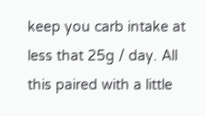keep you carb intake at less that 25g / day. All this paired with a little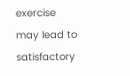exercise may lead to satisfactory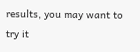results, you may want to try it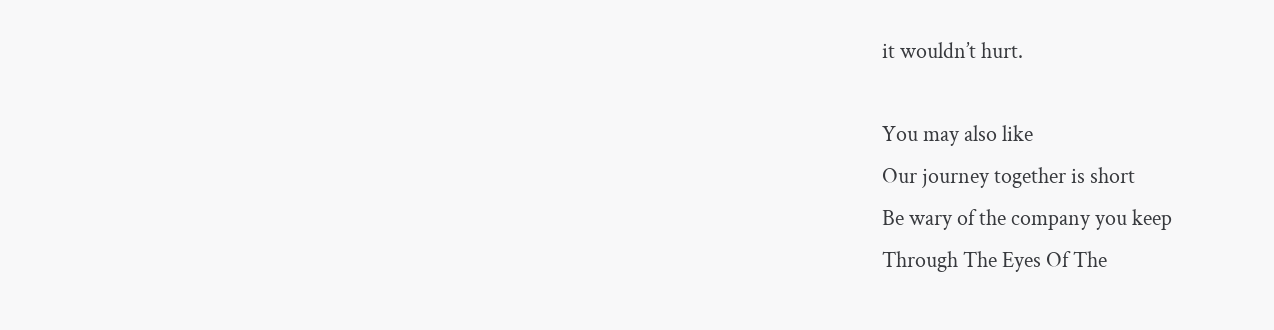it wouldn’t hurt.

You may also like
Our journey together is short
Be wary of the company you keep
Through The Eyes Of The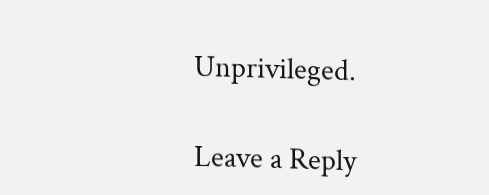Unprivileged.

Leave a Reply